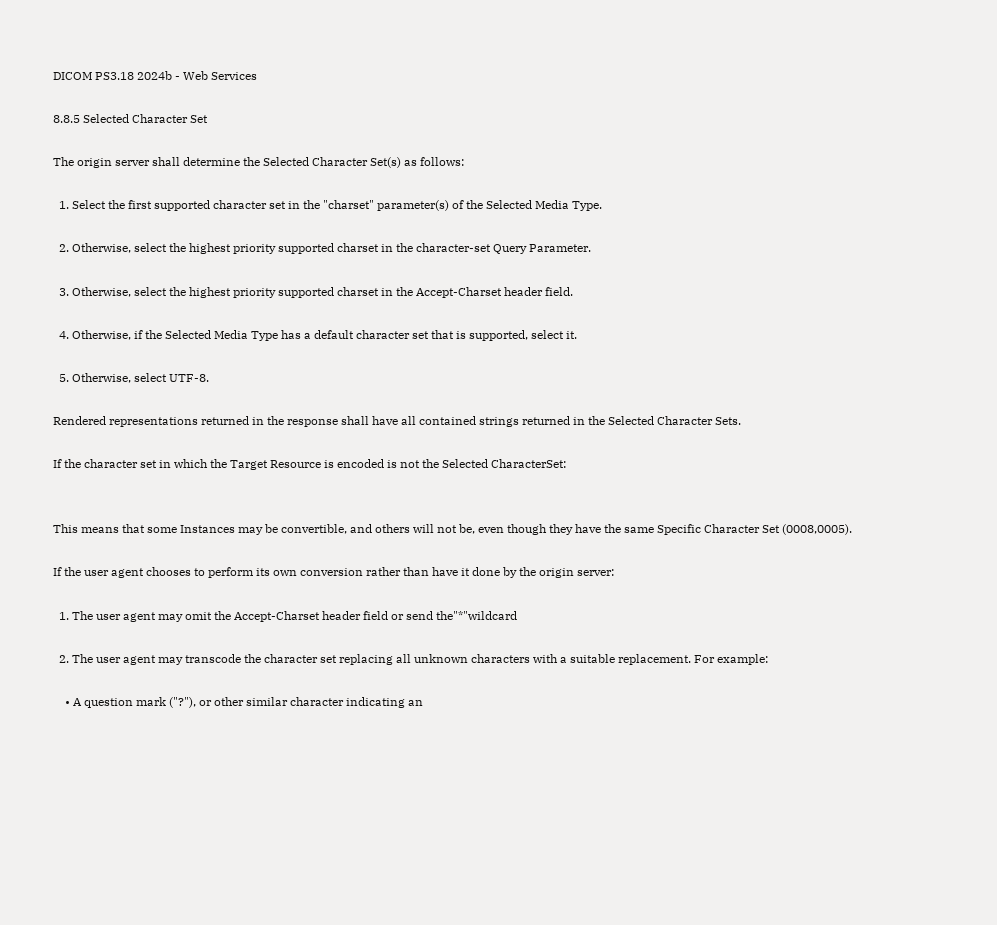DICOM PS3.18 2024b - Web Services

8.8.5 Selected Character Set

The origin server shall determine the Selected Character Set(s) as follows:

  1. Select the first supported character set in the "charset" parameter(s) of the Selected Media Type.

  2. Otherwise, select the highest priority supported charset in the character-set Query Parameter.

  3. Otherwise, select the highest priority supported charset in the Accept-Charset header field.

  4. Otherwise, if the Selected Media Type has a default character set that is supported, select it.

  5. Otherwise, select UTF-8.

Rendered representations returned in the response shall have all contained strings returned in the Selected Character Sets.

If the character set in which the Target Resource is encoded is not the Selected CharacterSet:


This means that some Instances may be convertible, and others will not be, even though they have the same Specific Character Set (0008,0005).

If the user agent chooses to perform its own conversion rather than have it done by the origin server:

  1. The user agent may omit the Accept-Charset header field or send the"*"wildcard

  2. The user agent may transcode the character set replacing all unknown characters with a suitable replacement. For example:

    • A question mark ("?"), or other similar character indicating an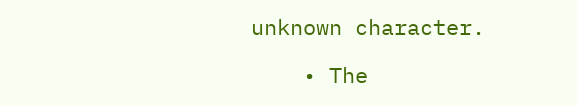unknown character.

    • The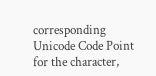corresponding Unicode Code Point for the character,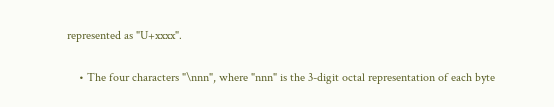represented as "U+xxxx".

    • The four characters "\nnn", where "nnn" is the 3-digit octal representation of each byte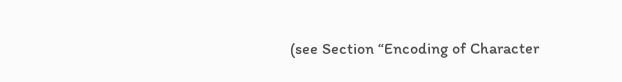(see Section “Encoding of Character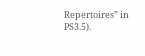Repertoires” in PS3.5).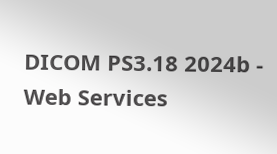DICOM PS3.18 2024b - Web Services